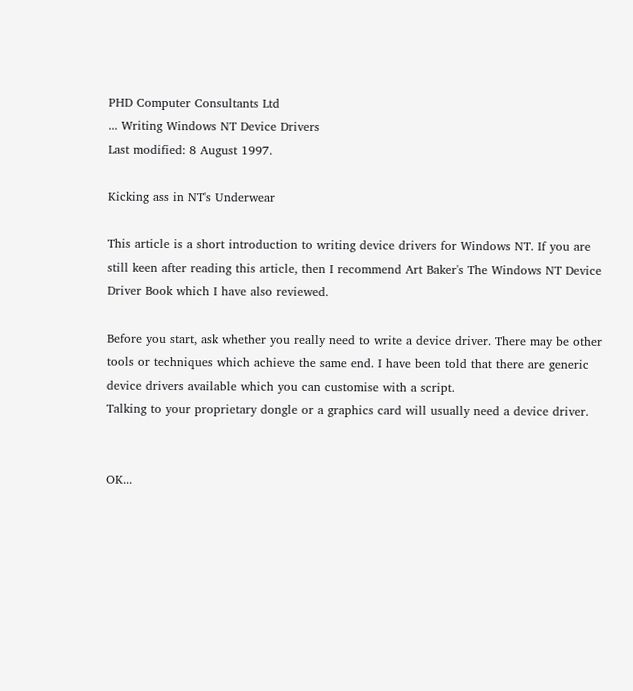PHD Computer Consultants Ltd
... Writing Windows NT Device Drivers
Last modified: 8 August 1997.

Kicking ass in NT's Underwear

This article is a short introduction to writing device drivers for Windows NT. If you are still keen after reading this article, then I recommend Art Baker's The Windows NT Device Driver Book which I have also reviewed.

Before you start, ask whether you really need to write a device driver. There may be other tools or techniques which achieve the same end. I have been told that there are generic device drivers available which you can customise with a script.
Talking to your proprietary dongle or a graphics card will usually need a device driver.


OK...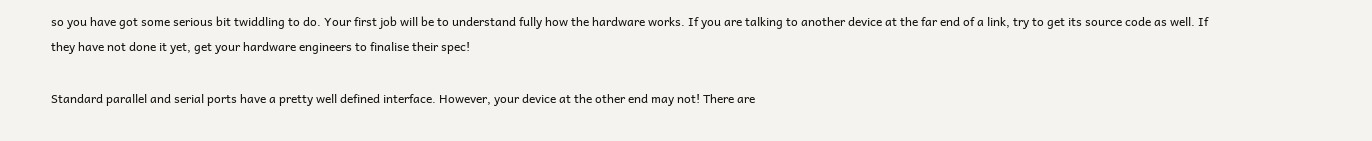so you have got some serious bit twiddling to do. Your first job will be to understand fully how the hardware works. If you are talking to another device at the far end of a link, try to get its source code as well. If they have not done it yet, get your hardware engineers to finalise their spec!

Standard parallel and serial ports have a pretty well defined interface. However, your device at the other end may not! There are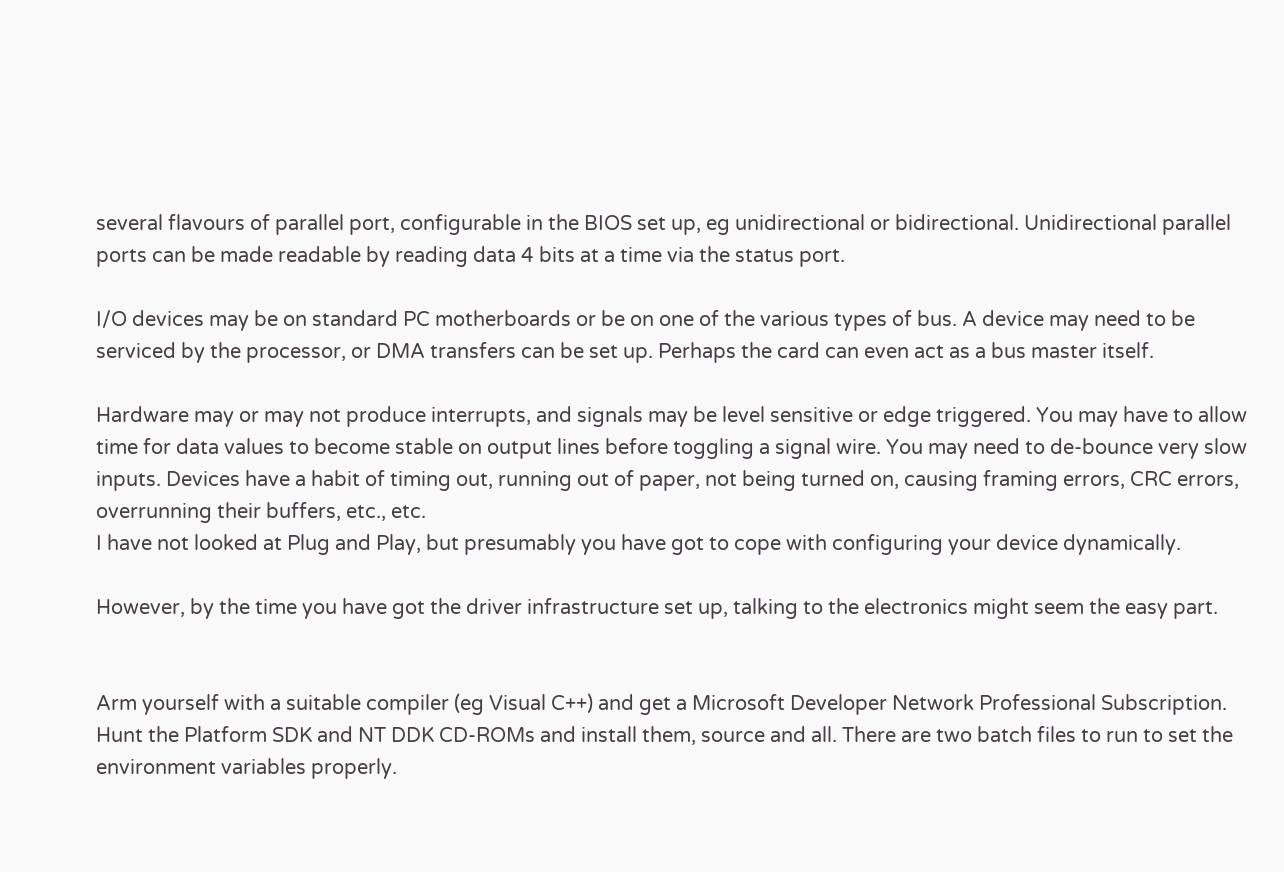several flavours of parallel port, configurable in the BIOS set up, eg unidirectional or bidirectional. Unidirectional parallel ports can be made readable by reading data 4 bits at a time via the status port.

I/O devices may be on standard PC motherboards or be on one of the various types of bus. A device may need to be serviced by the processor, or DMA transfers can be set up. Perhaps the card can even act as a bus master itself.

Hardware may or may not produce interrupts, and signals may be level sensitive or edge triggered. You may have to allow time for data values to become stable on output lines before toggling a signal wire. You may need to de-bounce very slow inputs. Devices have a habit of timing out, running out of paper, not being turned on, causing framing errors, CRC errors, overrunning their buffers, etc., etc.
I have not looked at Plug and Play, but presumably you have got to cope with configuring your device dynamically.

However, by the time you have got the driver infrastructure set up, talking to the electronics might seem the easy part.


Arm yourself with a suitable compiler (eg Visual C++) and get a Microsoft Developer Network Professional Subscription. Hunt the Platform SDK and NT DDK CD-ROMs and install them, source and all. There are two batch files to run to set the environment variables properly.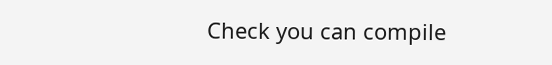Check you can compile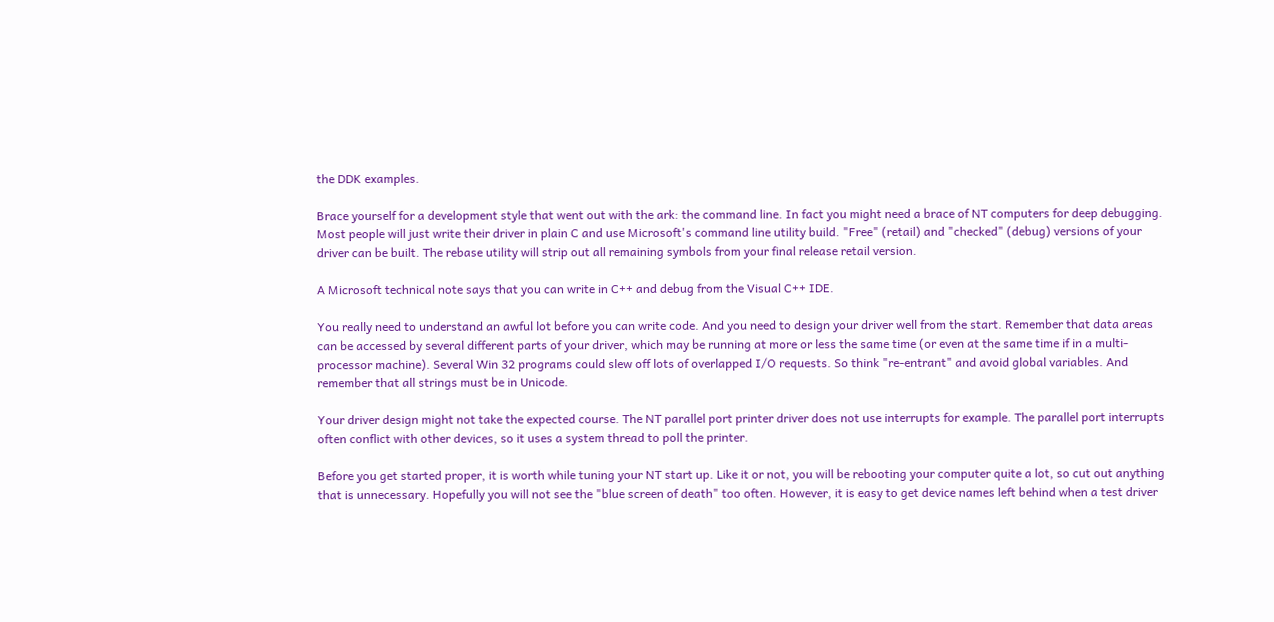the DDK examples.

Brace yourself for a development style that went out with the ark: the command line. In fact you might need a brace of NT computers for deep debugging.
Most people will just write their driver in plain C and use Microsoft's command line utility build. "Free" (retail) and "checked" (debug) versions of your driver can be built. The rebase utility will strip out all remaining symbols from your final release retail version.

A Microsoft technical note says that you can write in C++ and debug from the Visual C++ IDE.

You really need to understand an awful lot before you can write code. And you need to design your driver well from the start. Remember that data areas can be accessed by several different parts of your driver, which may be running at more or less the same time (or even at the same time if in a multi-processor machine). Several Win 32 programs could slew off lots of overlapped I/O requests. So think "re-entrant" and avoid global variables. And remember that all strings must be in Unicode.

Your driver design might not take the expected course. The NT parallel port printer driver does not use interrupts for example. The parallel port interrupts often conflict with other devices, so it uses a system thread to poll the printer.

Before you get started proper, it is worth while tuning your NT start up. Like it or not, you will be rebooting your computer quite a lot, so cut out anything that is unnecessary. Hopefully you will not see the "blue screen of death" too often. However, it is easy to get device names left behind when a test driver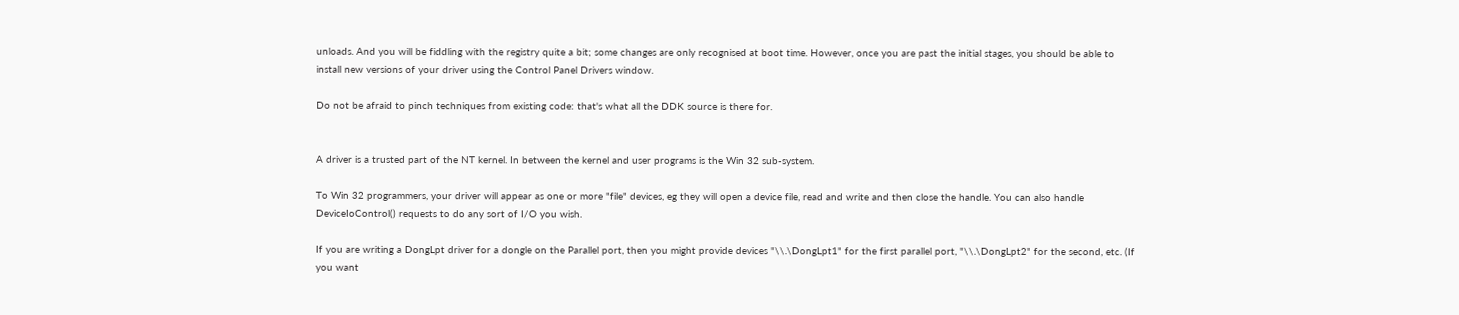unloads. And you will be fiddling with the registry quite a bit; some changes are only recognised at boot time. However, once you are past the initial stages, you should be able to install new versions of your driver using the Control Panel Drivers window.

Do not be afraid to pinch techniques from existing code: that's what all the DDK source is there for.


A driver is a trusted part of the NT kernel. In between the kernel and user programs is the Win 32 sub-system.

To Win 32 programmers, your driver will appear as one or more "file" devices, eg they will open a device file, read and write and then close the handle. You can also handle DeviceIoControl() requests to do any sort of I/O you wish.

If you are writing a DongLpt driver for a dongle on the Parallel port, then you might provide devices "\\.\DongLpt1" for the first parallel port, "\\.\DongLpt2" for the second, etc. (If you want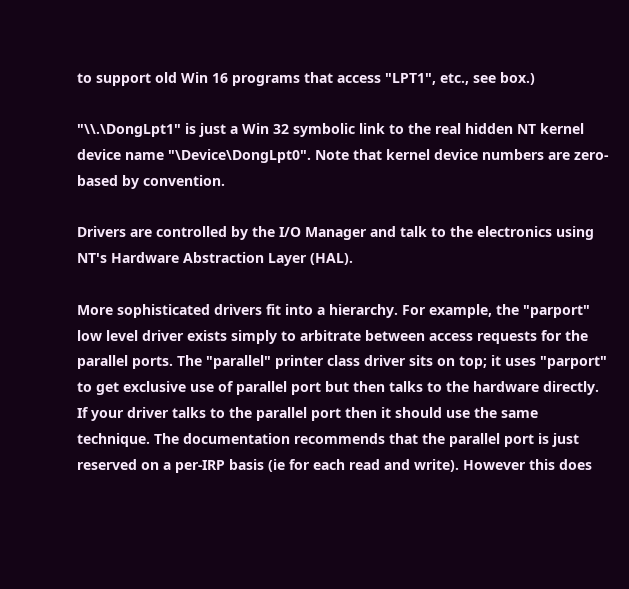to support old Win 16 programs that access "LPT1", etc., see box.)

"\\.\DongLpt1" is just a Win 32 symbolic link to the real hidden NT kernel device name "\Device\DongLpt0". Note that kernel device numbers are zero-based by convention.

Drivers are controlled by the I/O Manager and talk to the electronics using NT's Hardware Abstraction Layer (HAL).

More sophisticated drivers fit into a hierarchy. For example, the "parport" low level driver exists simply to arbitrate between access requests for the parallel ports. The "parallel" printer class driver sits on top; it uses "parport" to get exclusive use of parallel port but then talks to the hardware directly. If your driver talks to the parallel port then it should use the same technique. The documentation recommends that the parallel port is just reserved on a per-IRP basis (ie for each read and write). However this does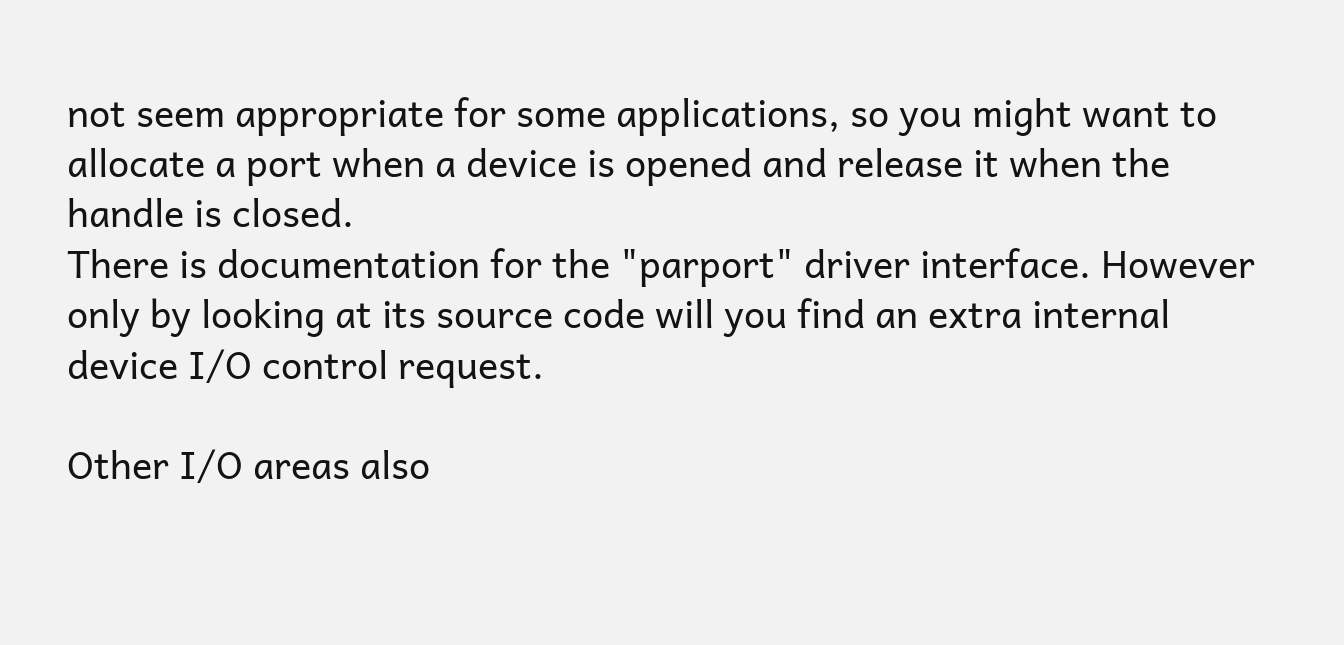not seem appropriate for some applications, so you might want to allocate a port when a device is opened and release it when the handle is closed.
There is documentation for the "parport" driver interface. However only by looking at its source code will you find an extra internal device I/O control request.

Other I/O areas also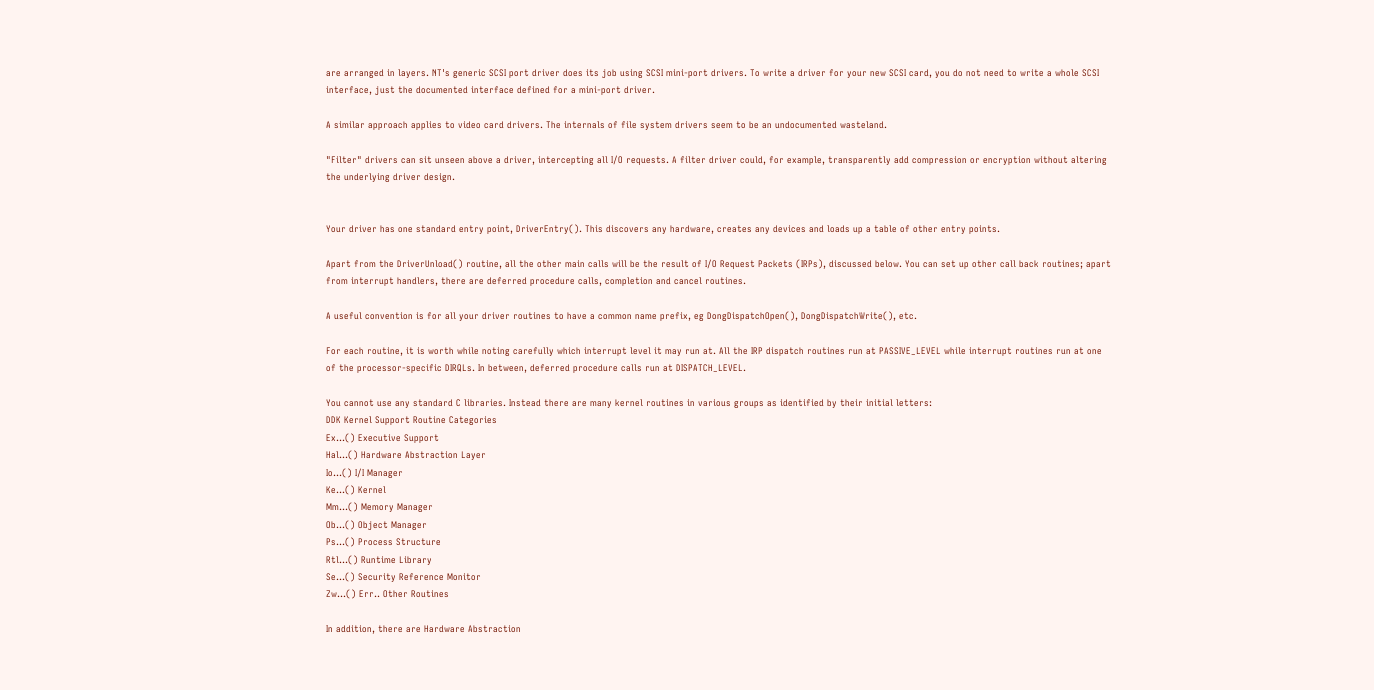are arranged in layers. NT's generic SCSI port driver does its job using SCSI mini-port drivers. To write a driver for your new SCSI card, you do not need to write a whole SCSI interface, just the documented interface defined for a mini-port driver.

A similar approach applies to video card drivers. The internals of file system drivers seem to be an undocumented wasteland.

"Filter" drivers can sit unseen above a driver, intercepting all I/O requests. A filter driver could, for example, transparently add compression or encryption without altering the underlying driver design.


Your driver has one standard entry point, DriverEntry(). This discovers any hardware, creates any devices and loads up a table of other entry points.

Apart from the DriverUnload() routine, all the other main calls will be the result of I/O Request Packets (IRPs), discussed below. You can set up other call back routines; apart from interrupt handlers, there are deferred procedure calls, completion and cancel routines.

A useful convention is for all your driver routines to have a common name prefix, eg DongDispatchOpen(), DongDispatchWrite(), etc.

For each routine, it is worth while noting carefully which interrupt level it may run at. All the IRP dispatch routines run at PASSIVE_LEVEL while interrupt routines run at one of the processor-specific DIRQLs. In between, deferred procedure calls run at DISPATCH_LEVEL.

You cannot use any standard C libraries. Instead there are many kernel routines in various groups as identified by their initial letters:
DDK Kernel Support Routine Categories
Ex...() Executive Support
Hal...() Hardware Abstraction Layer
Io...() I/I Manager
Ke...() Kernel
Mm...() Memory Manager
Ob...() Object Manager
Ps...() Process Structure
Rtl...() Runtime Library
Se...() Security Reference Monitor
Zw...() Err.. Other Routines

In addition, there are Hardware Abstraction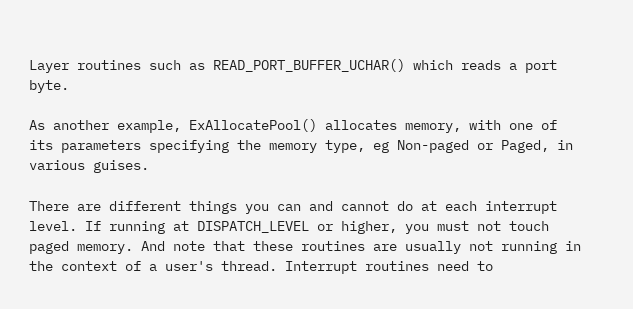Layer routines such as READ_PORT_BUFFER_UCHAR() which reads a port byte.

As another example, ExAllocatePool() allocates memory, with one of its parameters specifying the memory type, eg Non-paged or Paged, in various guises.

There are different things you can and cannot do at each interrupt level. If running at DISPATCH_LEVEL or higher, you must not touch paged memory. And note that these routines are usually not running in the context of a user's thread. Interrupt routines need to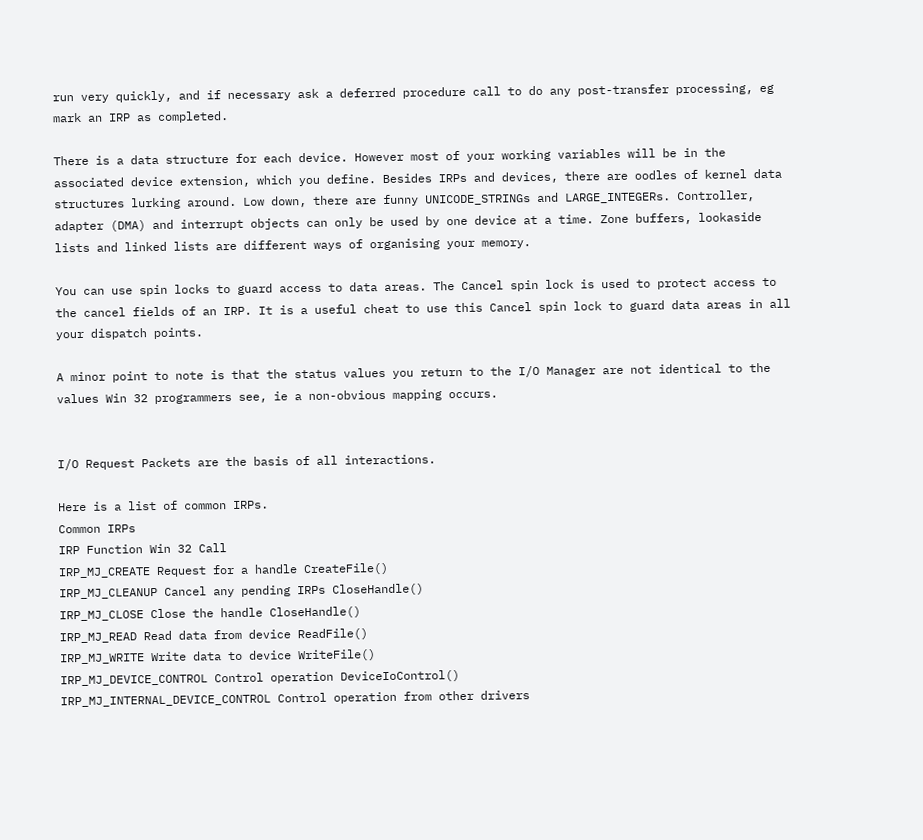run very quickly, and if necessary ask a deferred procedure call to do any post-transfer processing, eg mark an IRP as completed.

There is a data structure for each device. However most of your working variables will be in the associated device extension, which you define. Besides IRPs and devices, there are oodles of kernel data structures lurking around. Low down, there are funny UNICODE_STRINGs and LARGE_INTEGERs. Controller, adapter (DMA) and interrupt objects can only be used by one device at a time. Zone buffers, lookaside lists and linked lists are different ways of organising your memory.

You can use spin locks to guard access to data areas. The Cancel spin lock is used to protect access to the cancel fields of an IRP. It is a useful cheat to use this Cancel spin lock to guard data areas in all your dispatch points.

A minor point to note is that the status values you return to the I/O Manager are not identical to the values Win 32 programmers see, ie a non-obvious mapping occurs.


I/O Request Packets are the basis of all interactions.

Here is a list of common IRPs.
Common IRPs
IRP Function Win 32 Call
IRP_MJ_CREATE Request for a handle CreateFile()
IRP_MJ_CLEANUP Cancel any pending IRPs CloseHandle()
IRP_MJ_CLOSE Close the handle CloseHandle()
IRP_MJ_READ Read data from device ReadFile()
IRP_MJ_WRITE Write data to device WriteFile()
IRP_MJ_DEVICE_CONTROL Control operation DeviceIoControl()
IRP_MJ_INTERNAL_DEVICE_CONTROL Control operation from other drivers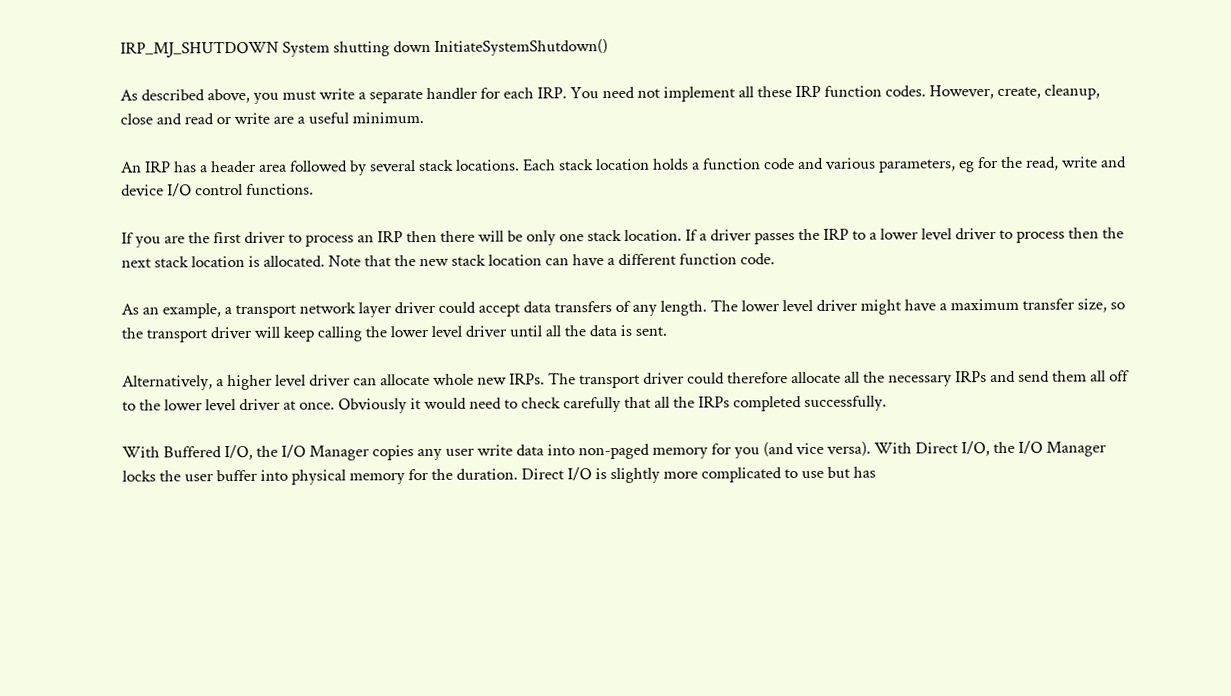IRP_MJ_SHUTDOWN System shutting down InitiateSystemShutdown()

As described above, you must write a separate handler for each IRP. You need not implement all these IRP function codes. However, create, cleanup, close and read or write are a useful minimum.

An IRP has a header area followed by several stack locations. Each stack location holds a function code and various parameters, eg for the read, write and device I/O control functions.

If you are the first driver to process an IRP then there will be only one stack location. If a driver passes the IRP to a lower level driver to process then the next stack location is allocated. Note that the new stack location can have a different function code.

As an example, a transport network layer driver could accept data transfers of any length. The lower level driver might have a maximum transfer size, so the transport driver will keep calling the lower level driver until all the data is sent.

Alternatively, a higher level driver can allocate whole new IRPs. The transport driver could therefore allocate all the necessary IRPs and send them all off to the lower level driver at once. Obviously it would need to check carefully that all the IRPs completed successfully.

With Buffered I/O, the I/O Manager copies any user write data into non-paged memory for you (and vice versa). With Direct I/O, the I/O Manager locks the user buffer into physical memory for the duration. Direct I/O is slightly more complicated to use but has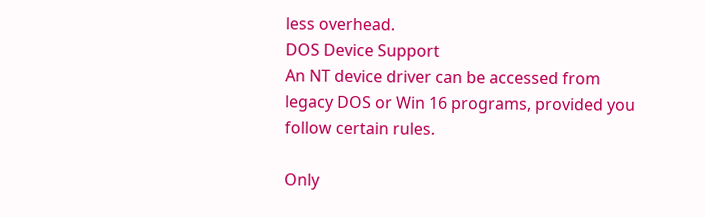less overhead.
DOS Device Support
An NT device driver can be accessed from legacy DOS or Win 16 programs, provided you follow certain rules.

Only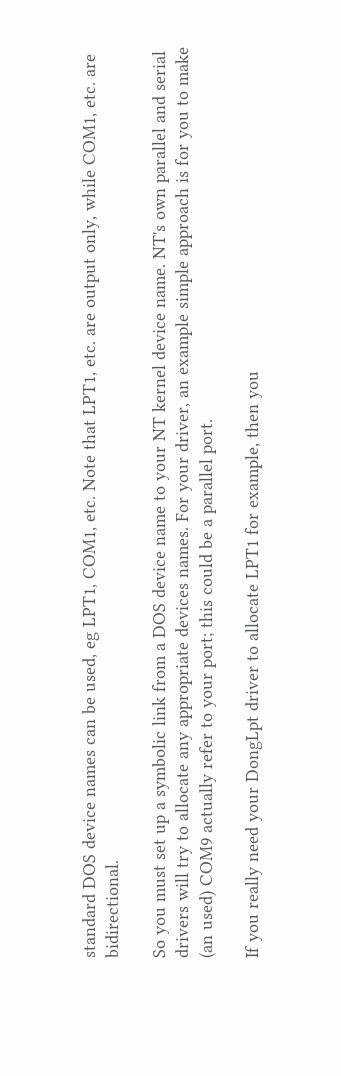standard DOS device names can be used, eg LPT1, COM1, etc. Note that LPT1, etc. are output only, while COM1, etc. are bidirectional.

So you must set up a symbolic link from a DOS device name to your NT kernel device name. NT's own parallel and serial drivers will try to allocate any appropriate devices names. For your driver, an example simple approach is for you to make (an used) COM9 actually refer to your port; this could be a parallel port.

If you really need your DongLpt driver to allocate LPT1 for example, then you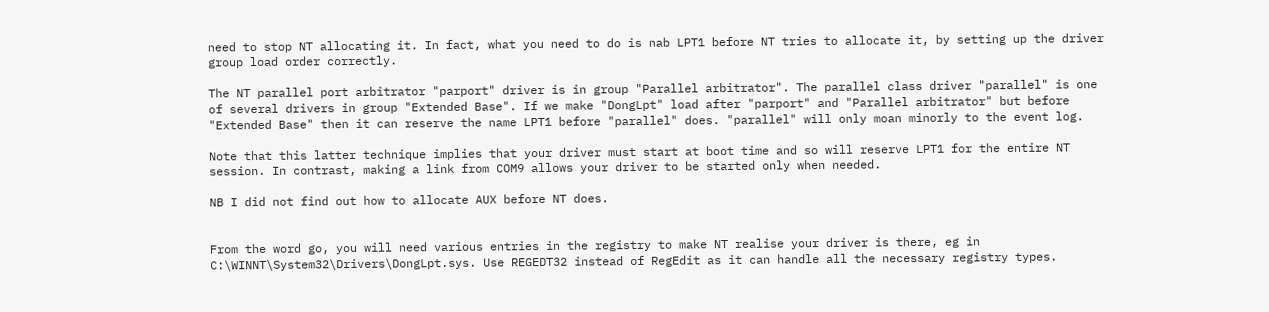need to stop NT allocating it. In fact, what you need to do is nab LPT1 before NT tries to allocate it, by setting up the driver group load order correctly.

The NT parallel port arbitrator "parport" driver is in group "Parallel arbitrator". The parallel class driver "parallel" is one of several drivers in group "Extended Base". If we make "DongLpt" load after "parport" and "Parallel arbitrator" but before "Extended Base" then it can reserve the name LPT1 before "parallel" does. "parallel" will only moan minorly to the event log.

Note that this latter technique implies that your driver must start at boot time and so will reserve LPT1 for the entire NT session. In contrast, making a link from COM9 allows your driver to be started only when needed.

NB I did not find out how to allocate AUX before NT does.


From the word go, you will need various entries in the registry to make NT realise your driver is there, eg in C:\WINNT\System32\Drivers\DongLpt.sys. Use REGEDT32 instead of RegEdit as it can handle all the necessary registry types.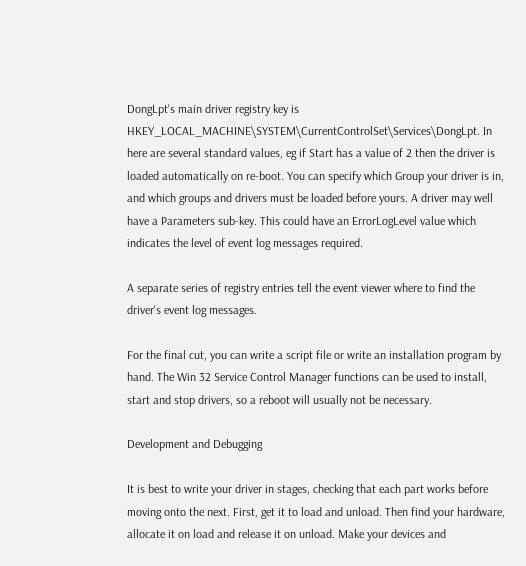DongLpt's main driver registry key is HKEY_LOCAL_MACHINE\SYSTEM\CurrentControlSet\Services\DongLpt. In here are several standard values, eg if Start has a value of 2 then the driver is loaded automatically on re-boot. You can specify which Group your driver is in, and which groups and drivers must be loaded before yours. A driver may well have a Parameters sub-key. This could have an ErrorLogLevel value which indicates the level of event log messages required.

A separate series of registry entries tell the event viewer where to find the driver's event log messages.

For the final cut, you can write a script file or write an installation program by hand. The Win 32 Service Control Manager functions can be used to install, start and stop drivers, so a reboot will usually not be necessary.

Development and Debugging

It is best to write your driver in stages, checking that each part works before moving onto the next. First, get it to load and unload. Then find your hardware, allocate it on load and release it on unload. Make your devices and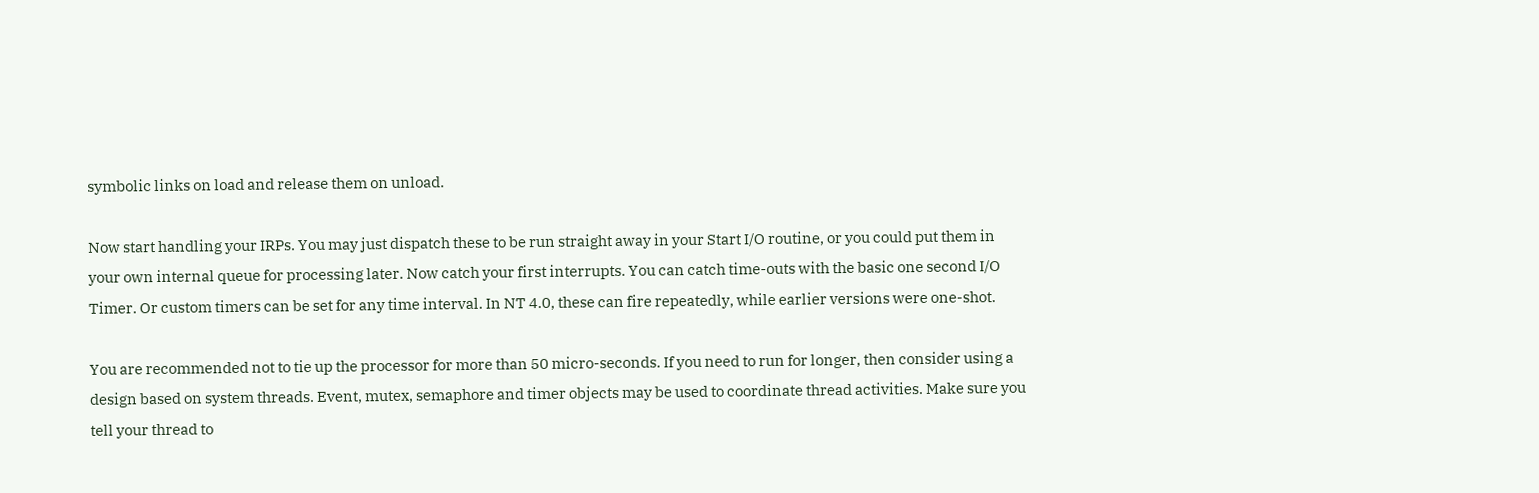symbolic links on load and release them on unload.

Now start handling your IRPs. You may just dispatch these to be run straight away in your Start I/O routine, or you could put them in your own internal queue for processing later. Now catch your first interrupts. You can catch time-outs with the basic one second I/O Timer. Or custom timers can be set for any time interval. In NT 4.0, these can fire repeatedly, while earlier versions were one-shot.

You are recommended not to tie up the processor for more than 50 micro-seconds. If you need to run for longer, then consider using a design based on system threads. Event, mutex, semaphore and timer objects may be used to coordinate thread activities. Make sure you tell your thread to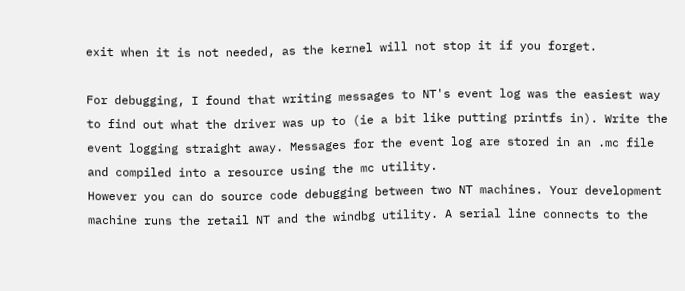exit when it is not needed, as the kernel will not stop it if you forget.

For debugging, I found that writing messages to NT's event log was the easiest way to find out what the driver was up to (ie a bit like putting printfs in). Write the event logging straight away. Messages for the event log are stored in an .mc file and compiled into a resource using the mc utility.
However you can do source code debugging between two NT machines. Your development machine runs the retail NT and the windbg utility. A serial line connects to the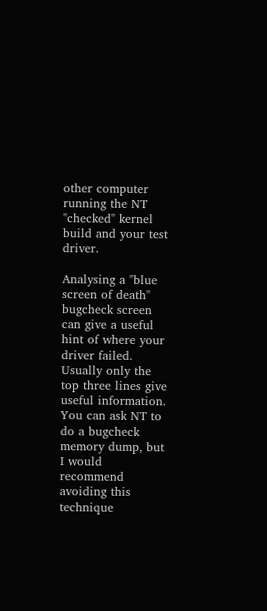other computer running the NT "checked" kernel build and your test driver.

Analysing a "blue screen of death" bugcheck screen can give a useful hint of where your driver failed. Usually only the top three lines give useful information. You can ask NT to do a bugcheck memory dump, but I would recommend avoiding this technique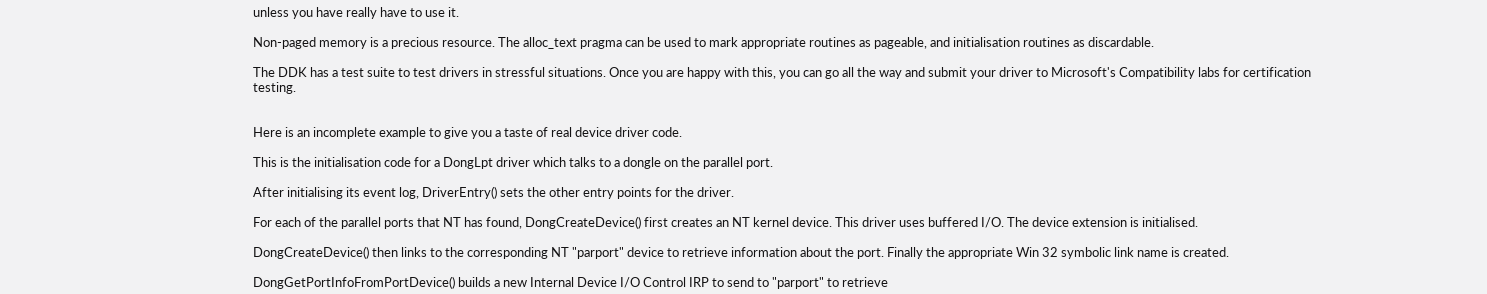unless you have really have to use it.

Non-paged memory is a precious resource. The alloc_text pragma can be used to mark appropriate routines as pageable, and initialisation routines as discardable.

The DDK has a test suite to test drivers in stressful situations. Once you are happy with this, you can go all the way and submit your driver to Microsoft's Compatibility labs for certification testing.


Here is an incomplete example to give you a taste of real device driver code.

This is the initialisation code for a DongLpt driver which talks to a dongle on the parallel port.

After initialising its event log, DriverEntry() sets the other entry points for the driver.

For each of the parallel ports that NT has found, DongCreateDevice() first creates an NT kernel device. This driver uses buffered I/O. The device extension is initialised.

DongCreateDevice() then links to the corresponding NT "parport" device to retrieve information about the port. Finally the appropriate Win 32 symbolic link name is created.

DongGetPortInfoFromPortDevice() builds a new Internal Device I/O Control IRP to send to "parport" to retrieve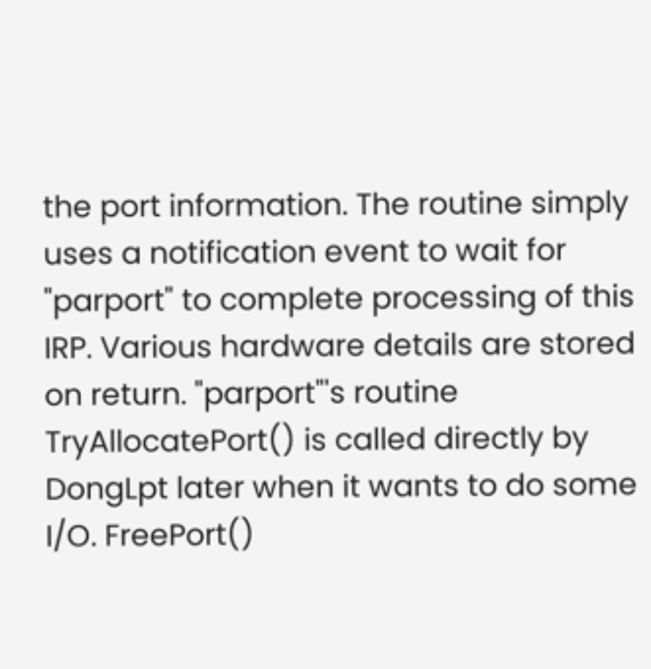the port information. The routine simply uses a notification event to wait for "parport" to complete processing of this IRP. Various hardware details are stored on return. "parport"'s routine TryAllocatePort() is called directly by DongLpt later when it wants to do some I/O. FreePort()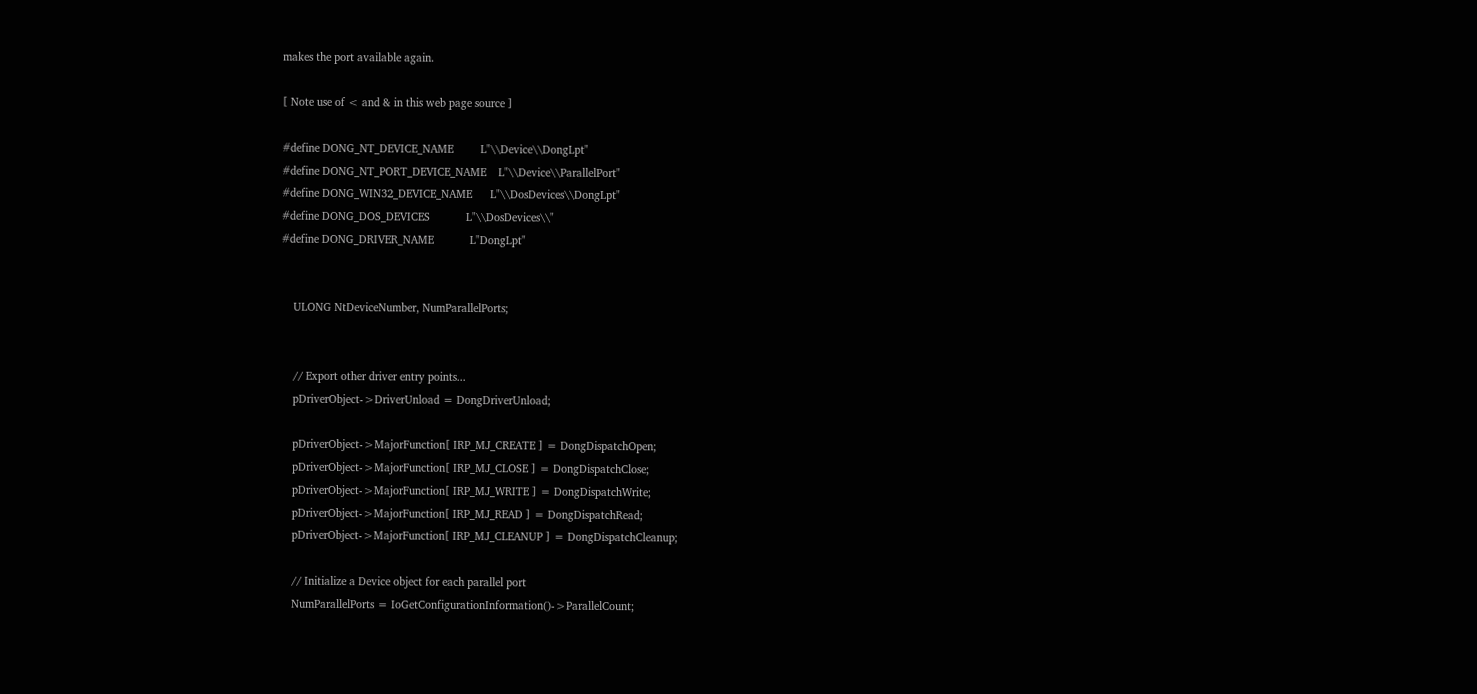makes the port available again.

[ Note use of < and & in this web page source ]

#define DONG_NT_DEVICE_NAME         L"\\Device\\DongLpt"
#define DONG_NT_PORT_DEVICE_NAME    L"\\Device\\ParallelPort"
#define DONG_WIN32_DEVICE_NAME      L"\\DosDevices\\DongLpt"
#define DONG_DOS_DEVICES            L"\\DosDevices\\"
#define DONG_DRIVER_NAME            L"DongLpt"


    ULONG NtDeviceNumber, NumParallelPorts;


    // Export other driver entry points...
    pDriverObject->DriverUnload = DongDriverUnload;

    pDriverObject->MajorFunction[ IRP_MJ_CREATE ] = DongDispatchOpen;
    pDriverObject->MajorFunction[ IRP_MJ_CLOSE ] = DongDispatchClose;
    pDriverObject->MajorFunction[ IRP_MJ_WRITE ] = DongDispatchWrite;
    pDriverObject->MajorFunction[ IRP_MJ_READ ] = DongDispatchRead;
    pDriverObject->MajorFunction[ IRP_MJ_CLEANUP ] = DongDispatchCleanup;

    // Initialize a Device object for each parallel port
    NumParallelPorts = IoGetConfigurationInformation()->ParallelCount;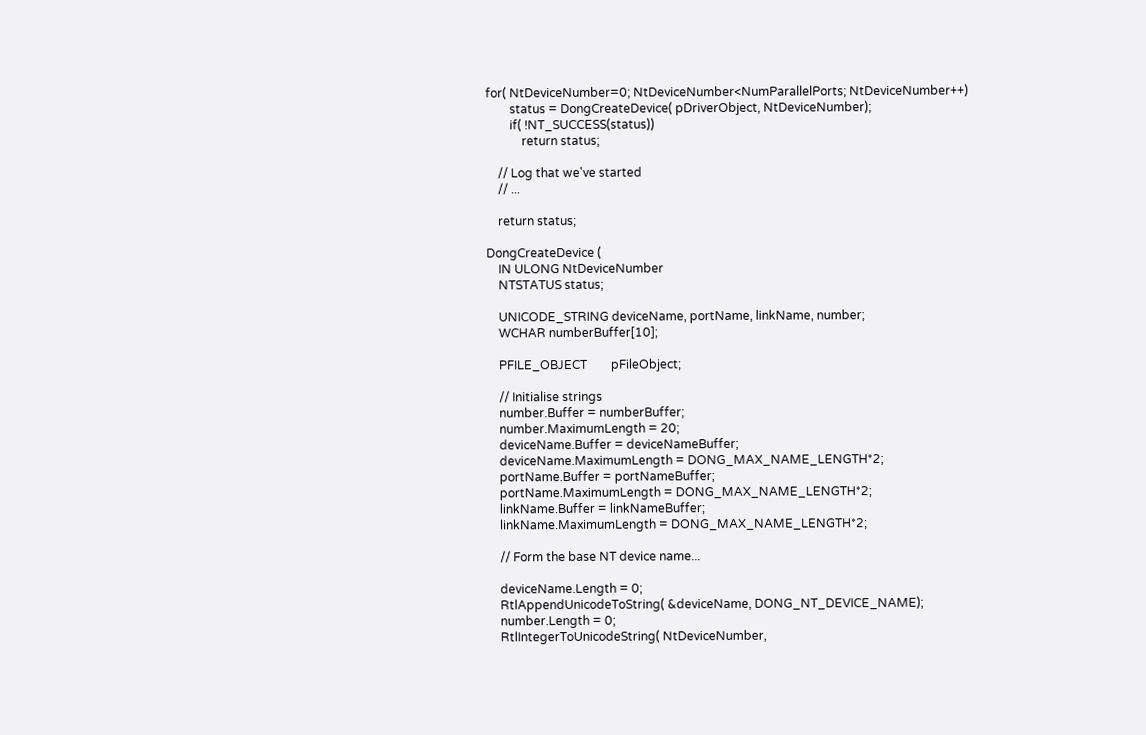for( NtDeviceNumber=0; NtDeviceNumber<NumParallelPorts; NtDeviceNumber++)
        status = DongCreateDevice( pDriverObject, NtDeviceNumber);
        if( !NT_SUCCESS(status))
            return status;

    // Log that we've started
    // ...

    return status;

DongCreateDevice (
    IN ULONG NtDeviceNumber
    NTSTATUS status;

    UNICODE_STRING deviceName, portName, linkName, number;
    WCHAR numberBuffer[10];

    PFILE_OBJECT        pFileObject;

    // Initialise strings
    number.Buffer = numberBuffer;
    number.MaximumLength = 20;
    deviceName.Buffer = deviceNameBuffer;
    deviceName.MaximumLength = DONG_MAX_NAME_LENGTH*2;
    portName.Buffer = portNameBuffer;
    portName.MaximumLength = DONG_MAX_NAME_LENGTH*2;
    linkName.Buffer = linkNameBuffer;
    linkName.MaximumLength = DONG_MAX_NAME_LENGTH*2;

    // Form the base NT device name...

    deviceName.Length = 0;
    RtlAppendUnicodeToString( &deviceName, DONG_NT_DEVICE_NAME);
    number.Length = 0;
    RtlIntegerToUnicodeString( NtDeviceNumber,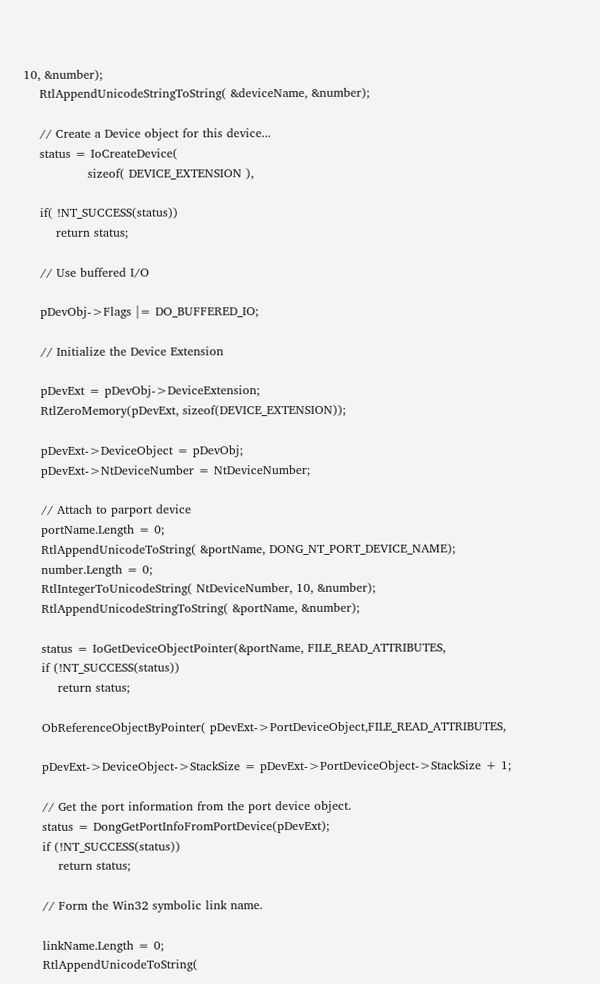10, &number);
    RtlAppendUnicodeStringToString( &deviceName, &number);

    // Create a Device object for this device...
    status = IoCreateDevice(
                sizeof( DEVICE_EXTENSION ),

    if( !NT_SUCCESS(status))
        return status;

    // Use buffered I/O

    pDevObj->Flags |= DO_BUFFERED_IO;

    // Initialize the Device Extension

    pDevExt = pDevObj->DeviceExtension;
    RtlZeroMemory(pDevExt, sizeof(DEVICE_EXTENSION));

    pDevExt->DeviceObject = pDevObj;
    pDevExt->NtDeviceNumber = NtDeviceNumber;

    // Attach to parport device
    portName.Length = 0;
    RtlAppendUnicodeToString( &portName, DONG_NT_PORT_DEVICE_NAME);
    number.Length = 0;
    RtlIntegerToUnicodeString( NtDeviceNumber, 10, &number);
    RtlAppendUnicodeStringToString( &portName, &number);

    status = IoGetDeviceObjectPointer(&portName, FILE_READ_ATTRIBUTES,
    if (!NT_SUCCESS(status))
        return status;

    ObReferenceObjectByPointer( pDevExt->PortDeviceObject,FILE_READ_ATTRIBUTES,

    pDevExt->DeviceObject->StackSize = pDevExt->PortDeviceObject->StackSize + 1;

    // Get the port information from the port device object.
    status = DongGetPortInfoFromPortDevice(pDevExt);
    if (!NT_SUCCESS(status))
        return status;

    // Form the Win32 symbolic link name.

    linkName.Length = 0;
    RtlAppendUnicodeToString(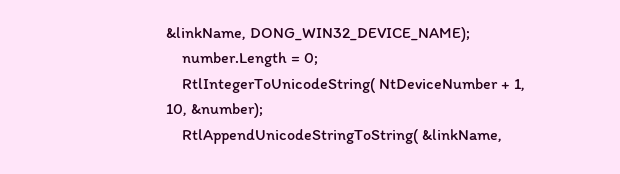&linkName, DONG_WIN32_DEVICE_NAME);
    number.Length = 0;
    RtlIntegerToUnicodeString( NtDeviceNumber + 1, 10, &number);
    RtlAppendUnicodeStringToString( &linkName,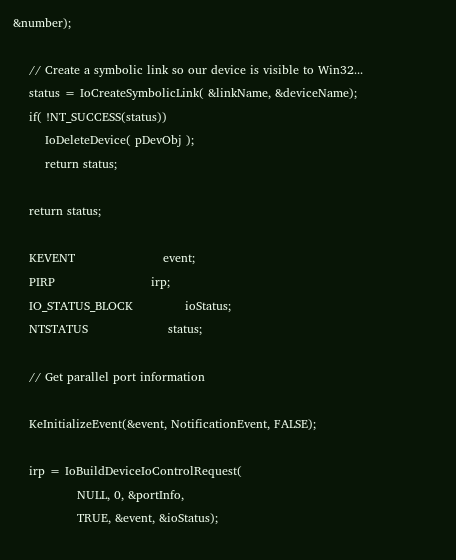&number);

    // Create a symbolic link so our device is visible to Win32...
    status = IoCreateSymbolicLink( &linkName, &deviceName);
    if( !NT_SUCCESS(status))
        IoDeleteDevice( pDevObj );
        return status;

    return status;

    KEVENT                      event;
    PIRP                        irp;
    IO_STATUS_BLOCK             ioStatus;
    NTSTATUS                    status;

    // Get parallel port information

    KeInitializeEvent(&event, NotificationEvent, FALSE);

    irp = IoBuildDeviceIoControlRequest(
                NULL, 0, &portInfo,
                TRUE, &event, &ioStatus);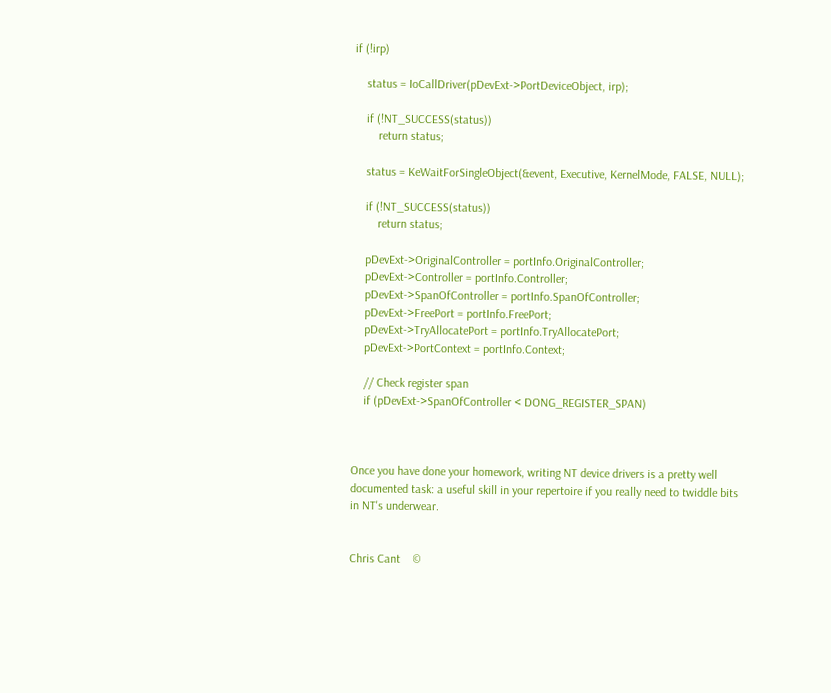if (!irp)

    status = IoCallDriver(pDevExt->PortDeviceObject, irp);

    if (!NT_SUCCESS(status))
        return status;

    status = KeWaitForSingleObject(&event, Executive, KernelMode, FALSE, NULL);

    if (!NT_SUCCESS(status))
        return status;

    pDevExt->OriginalController = portInfo.OriginalController;
    pDevExt->Controller = portInfo.Controller;
    pDevExt->SpanOfController = portInfo.SpanOfController;
    pDevExt->FreePort = portInfo.FreePort;
    pDevExt->TryAllocatePort = portInfo.TryAllocatePort;
    pDevExt->PortContext = portInfo.Context;

    // Check register span
    if (pDevExt->SpanOfController < DONG_REGISTER_SPAN)



Once you have done your homework, writing NT device drivers is a pretty well documented task: a useful skill in your repertoire if you really need to twiddle bits in NT's underwear.


Chris Cant    ©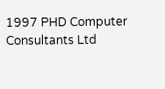1997 PHD Computer Consultants Ltd